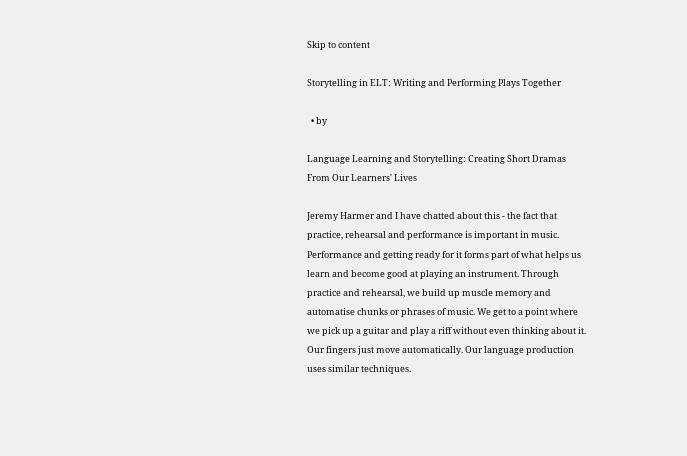Skip to content

Storytelling in ELT: Writing and Performing Plays Together

  • by

Language Learning and Storytelling: Creating Short Dramas From Our Learners' Lives

Jeremy Harmer and I have chatted about this - the fact that practice, rehearsal and performance is important in music. Performance and getting ready for it forms part of what helps us learn and become good at playing an instrument. Through practice and rehearsal, we build up muscle memory and automatise chunks or phrases of music. We get to a point where we pick up a guitar and play a riff without even thinking about it. Our fingers just move automatically. Our language production uses similar techniques.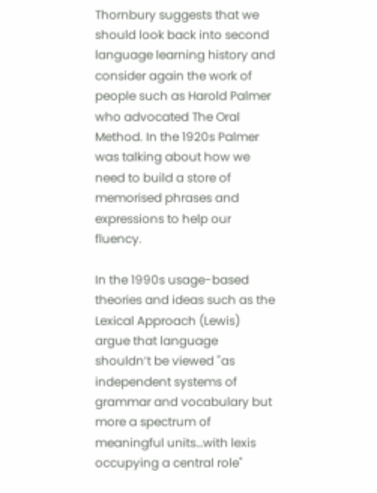Thornbury suggests that we should look back into second language learning history and consider again the work of people such as Harold Palmer who advocated The Oral Method. In the 1920s Palmer was talking about how we need to build a store of memorised phrases and expressions to help our fluency.

In the 1990s usage-based theories and ideas such as the Lexical Approach (Lewis) argue that language shouldn’t be viewed "as independent systems of grammar and vocabulary but more a spectrum of meaningful units…with lexis occupying a central role"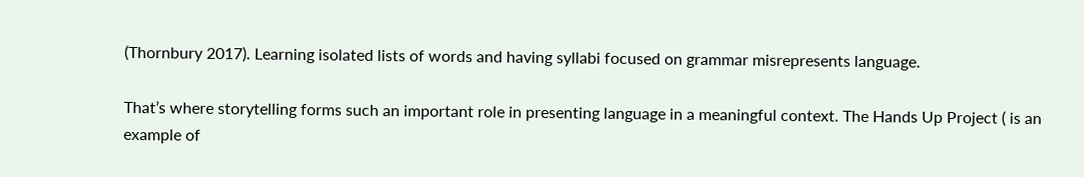(Thornbury 2017). Learning isolated lists of words and having syllabi focused on grammar misrepresents language.

That’s where storytelling forms such an important role in presenting language in a meaningful context. The Hands Up Project ( is an example of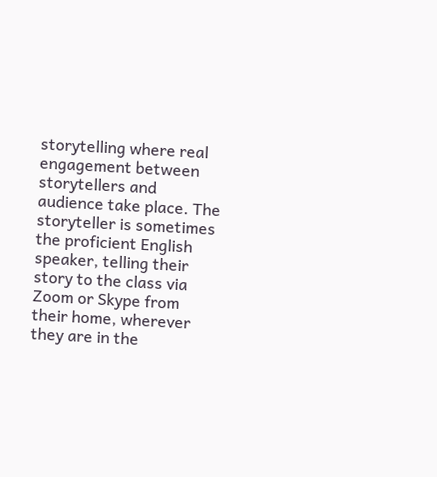storytelling where real engagement between storytellers and audience take place. The storyteller is sometimes the proficient English speaker, telling their story to the class via Zoom or Skype from their home, wherever they are in the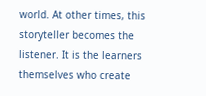world. At other times, this storyteller becomes the listener. It is the learners themselves who create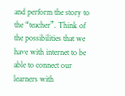and perform the story to the “teacher”. Think of the possibilities that we have with internet to be able to connect our learners with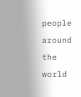people around the world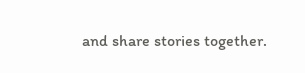and share stories together.